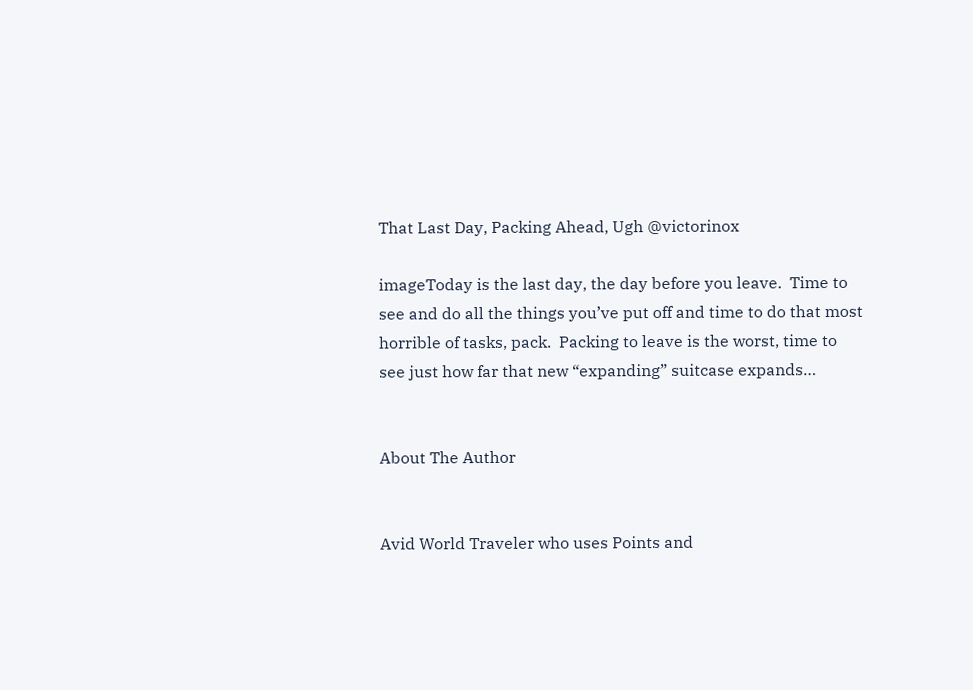That Last Day, Packing Ahead, Ugh @victorinox

imageToday is the last day, the day before you leave.  Time to see and do all the things you’ve put off and time to do that most horrible of tasks, pack.  Packing to leave is the worst, time to see just how far that new “expanding” suitcase expands…


About The Author


Avid World Traveler who uses Points and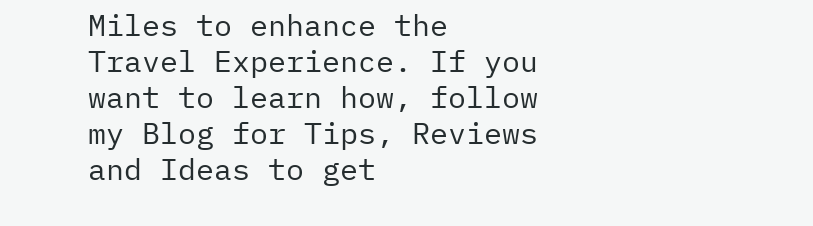Miles to enhance the Travel Experience. If you want to learn how, follow my Blog for Tips, Reviews and Ideas to get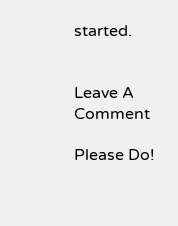started.


Leave A Comment

Please Do!